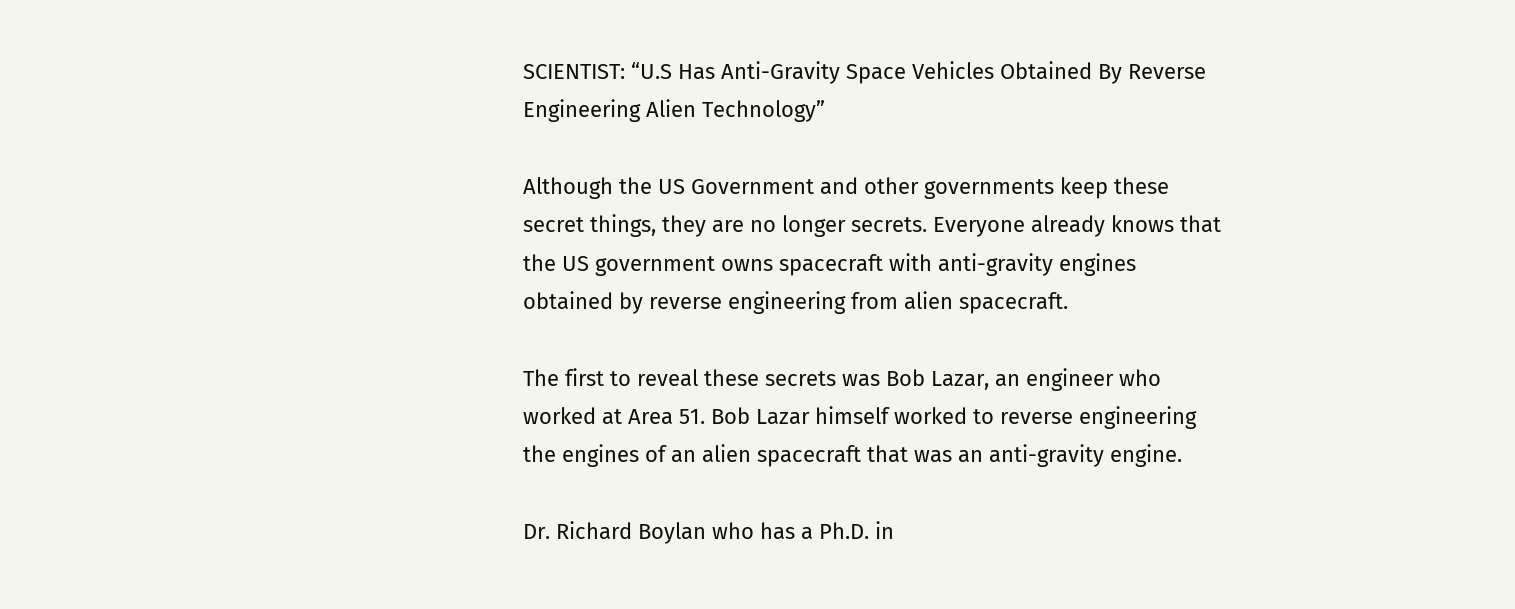SCIENTIST: “U.S Has Anti-Gravity Space Vehicles Obtained By Reverse Engineering Alien Technology”

Although the US Government and other governments keep these secret things, they are no longer secrets. Everyone already knows that the US government owns spacecraft with anti-gravity engines obtained by reverse engineering from alien spacecraft.

The first to reveal these secrets was Bob Lazar, an engineer who worked at Area 51. Bob Lazar himself worked to reverse engineering the engines of an alien spacecraft that was an anti-gravity engine.

Dr. Richard Boylan who has a Ph.D. in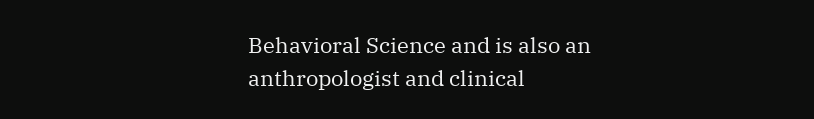Behavioral Science and is also an anthropologist and clinical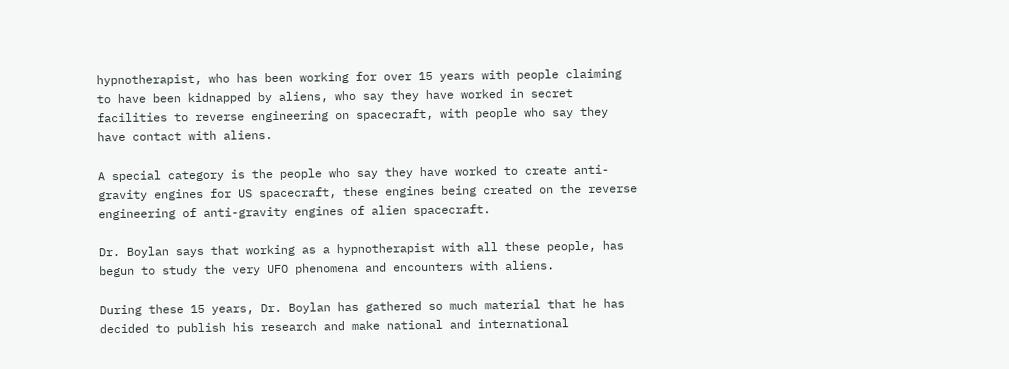hypnotherapist, who has been working for over 15 years with people claiming to have been kidnapped by aliens, who say they have worked in secret facilities to reverse engineering on spacecraft, with people who say they have contact with aliens.

A special category is the people who say they have worked to create anti-gravity engines for US spacecraft, these engines being created on the reverse engineering of anti-gravity engines of alien spacecraft.

Dr. Boylan says that working as a hypnotherapist with all these people, has begun to study the very UFO phenomena and encounters with aliens.

During these 15 years, Dr. Boylan has gathered so much material that he has decided to publish his research and make national and international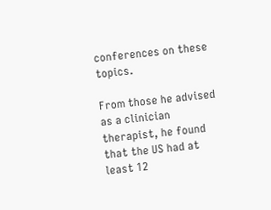conferences on these topics.

From those he advised as a clinician therapist, he found that the US had at least 12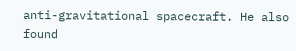anti-gravitational spacecraft. He also found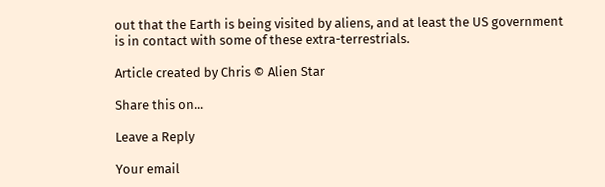out that the Earth is being visited by aliens, and at least the US government is in contact with some of these extra-terrestrials.

Article created by Chris © Alien Star

Share this on...

Leave a Reply

Your email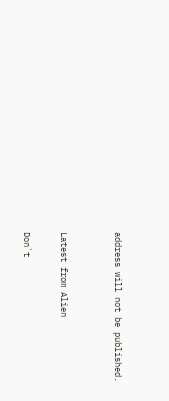address will not be published.


Latest from Alien

Don`t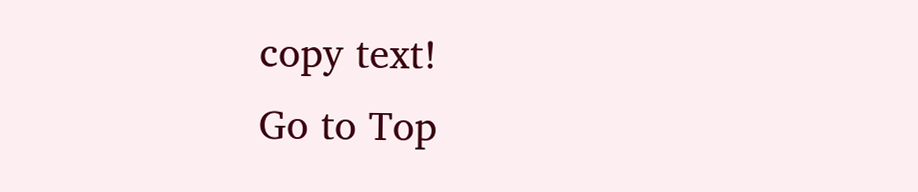copy text!
Go to Top